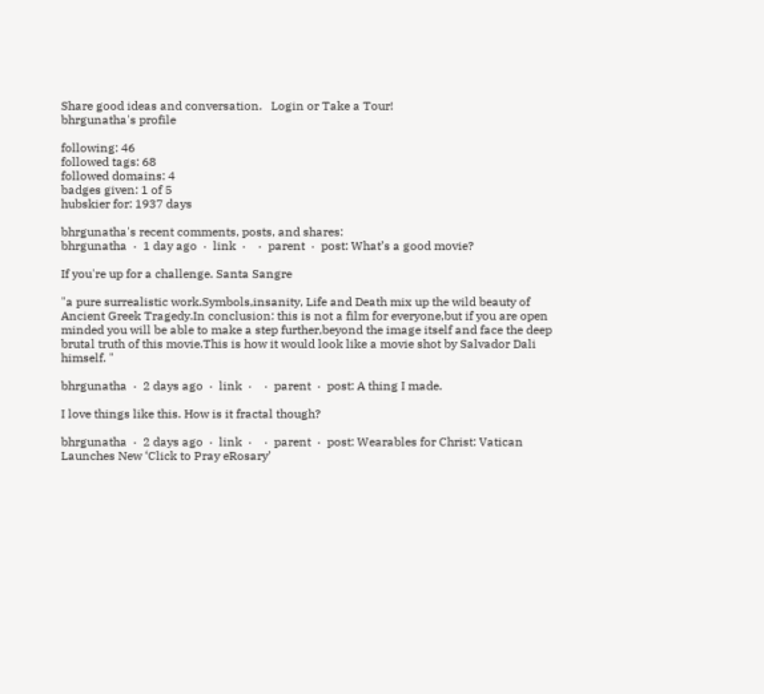Share good ideas and conversation.   Login or Take a Tour!
bhrgunatha's profile

following: 46
followed tags: 68
followed domains: 4
badges given: 1 of 5
hubskier for: 1937 days

bhrgunatha's recent comments, posts, and shares:
bhrgunatha  ·  1 day ago  ·  link  ·    ·  parent  ·  post: What’s a good movie?

If you're up for a challenge. Santa Sangre

"a pure surrealistic work.Symbols,insanity, Life and Death mix up the wild beauty of Ancient Greek Tragedy.In conclusion: this is not a film for everyone,but if you are open minded you will be able to make a step further,beyond the image itself and face the deep brutal truth of this movie.This is how it would look like a movie shot by Salvador Dali himself. "

bhrgunatha  ·  2 days ago  ·  link  ·    ·  parent  ·  post: A thing I made.

I love things like this. How is it fractal though?

bhrgunatha  ·  2 days ago  ·  link  ·    ·  parent  ·  post: Wearables for Christ: Vatican Launches New ‘Click to Pray eRosary’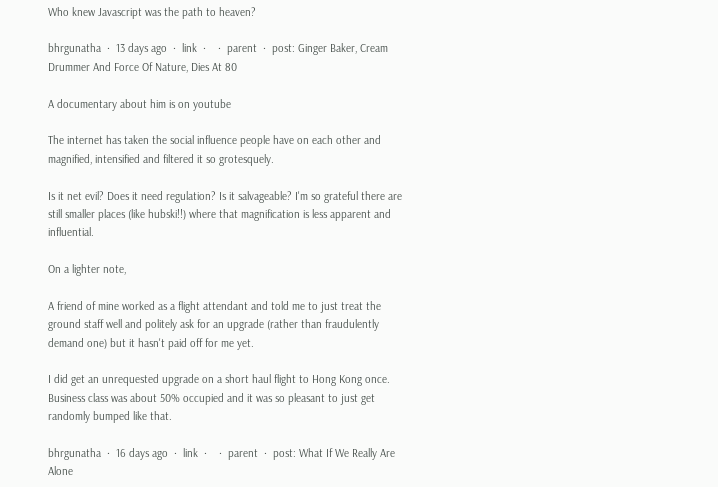Who knew Javascript was the path to heaven?

bhrgunatha  ·  13 days ago  ·  link  ·    ·  parent  ·  post: Ginger Baker, Cream Drummer And Force Of Nature, Dies At 80

A documentary about him is on youtube

The internet has taken the social influence people have on each other and magnified, intensified and filtered it so grotesquely.

Is it net evil? Does it need regulation? Is it salvageable? I'm so grateful there are still smaller places (like hubski!!) where that magnification is less apparent and influential.

On a lighter note,

A friend of mine worked as a flight attendant and told me to just treat the ground staff well and politely ask for an upgrade (rather than fraudulently demand one) but it hasn't paid off for me yet.

I did get an unrequested upgrade on a short haul flight to Hong Kong once. Business class was about 50% occupied and it was so pleasant to just get randomly bumped like that.

bhrgunatha  ·  16 days ago  ·  link  ·    ·  parent  ·  post: What If We Really Are Alone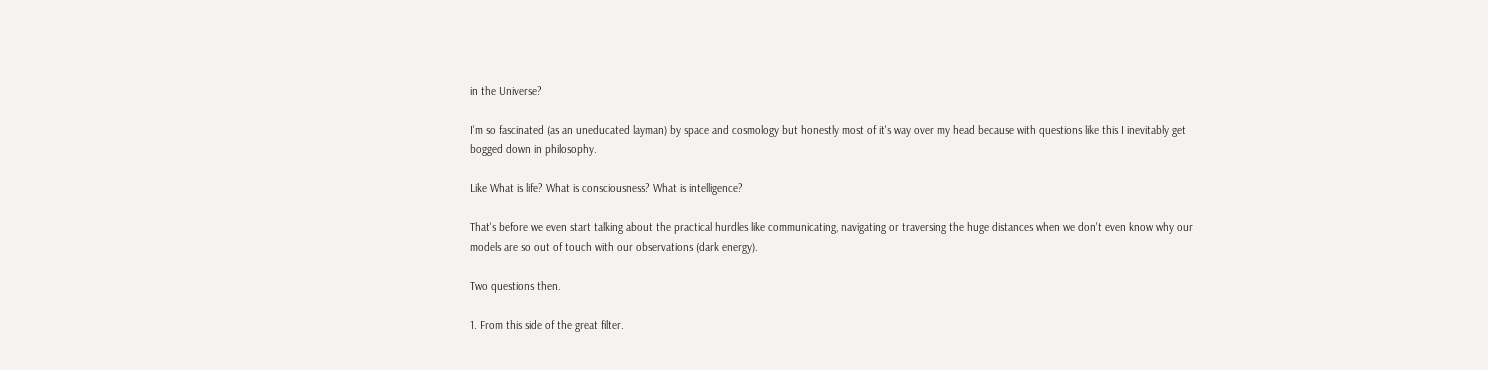in the Universe?

I'm so fascinated (as an uneducated layman) by space and cosmology but honestly most of it's way over my head because with questions like this I inevitably get bogged down in philosophy.

Like What is life? What is consciousness? What is intelligence?

That's before we even start talking about the practical hurdles like communicating, navigating or traversing the huge distances when we don't even know why our models are so out of touch with our observations (dark energy).

Two questions then.

1. From this side of the great filter.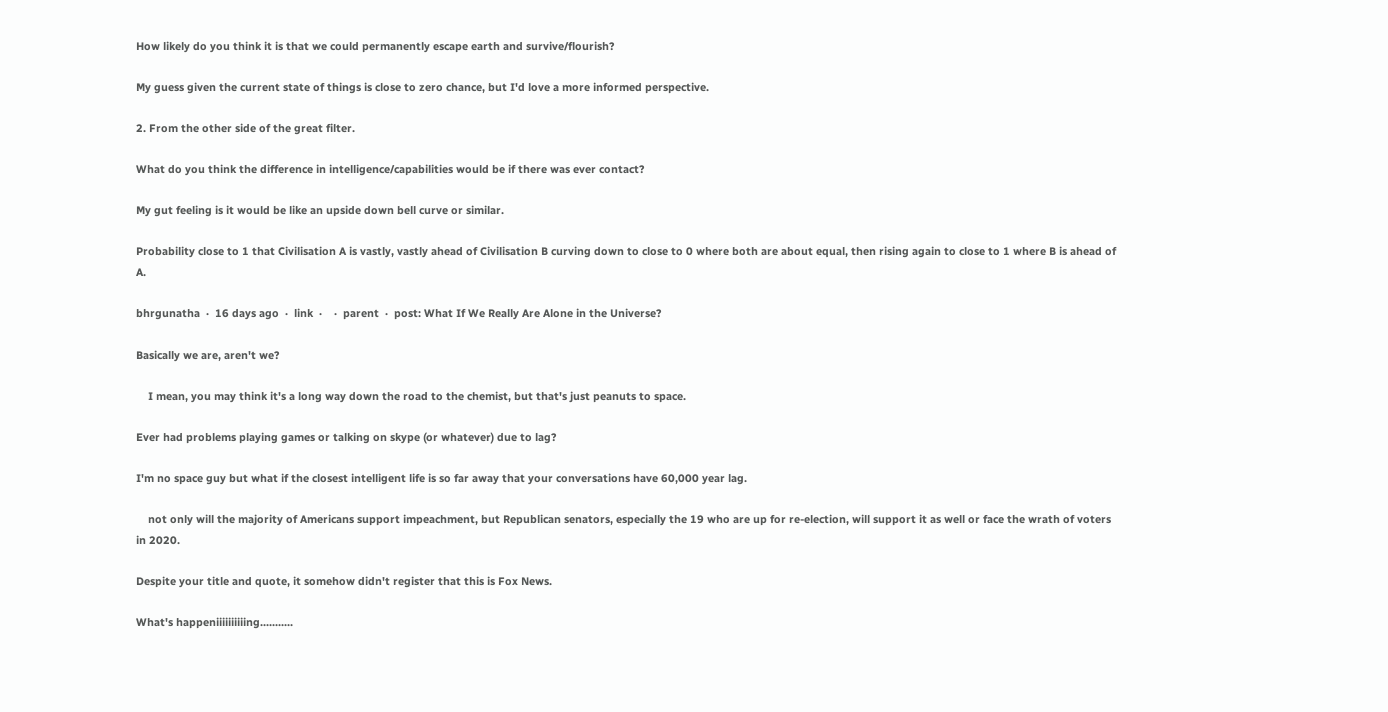How likely do you think it is that we could permanently escape earth and survive/flourish?

My guess given the current state of things is close to zero chance, but I'd love a more informed perspective.

2. From the other side of the great filter.

What do you think the difference in intelligence/capabilities would be if there was ever contact?

My gut feeling is it would be like an upside down bell curve or similar.

Probability close to 1 that Civilisation A is vastly, vastly ahead of Civilisation B curving down to close to 0 where both are about equal, then rising again to close to 1 where B is ahead of A.

bhrgunatha  ·  16 days ago  ·  link  ·    ·  parent  ·  post: What If We Really Are Alone in the Universe?

Basically we are, aren't we?

    I mean, you may think it's a long way down the road to the chemist, but that's just peanuts to space.

Ever had problems playing games or talking on skype (or whatever) due to lag?

I'm no space guy but what if the closest intelligent life is so far away that your conversations have 60,000 year lag.

    not only will the majority of Americans support impeachment, but Republican senators, especially the 19 who are up for re-election, will support it as well or face the wrath of voters in 2020.

Despite your title and quote, it somehow didn't register that this is Fox News.

What's happeniiiiiiiiiing...........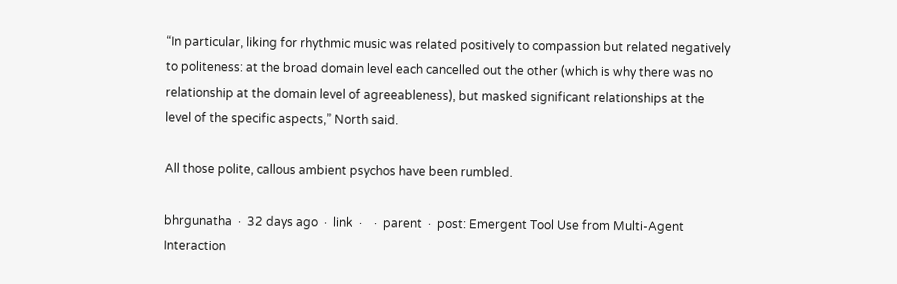“In particular, liking for rhythmic music was related positively to compassion but related negatively to politeness: at the broad domain level each cancelled out the other (which is why there was no relationship at the domain level of agreeableness), but masked significant relationships at the level of the specific aspects,” North said.

All those polite, callous ambient psychos have been rumbled.

bhrgunatha  ·  32 days ago  ·  link  ·    ·  parent  ·  post: Emergent Tool Use from Multi-Agent Interaction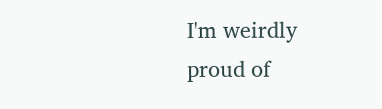I'm weirdly proud of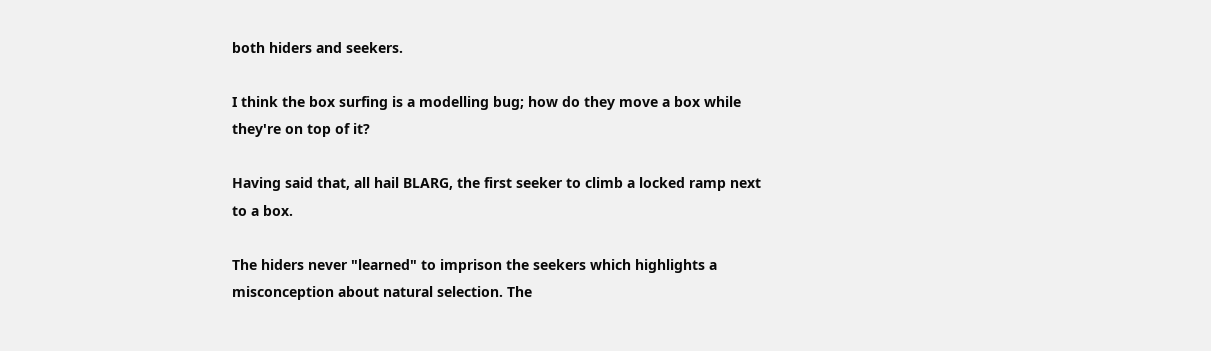both hiders and seekers.

I think the box surfing is a modelling bug; how do they move a box while they're on top of it?

Having said that, all hail BLARG, the first seeker to climb a locked ramp next to a box.

The hiders never "learned" to imprison the seekers which highlights a misconception about natural selection. The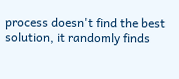process doesn't find the best solution, it randomly finds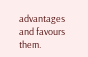advantages and favours them.